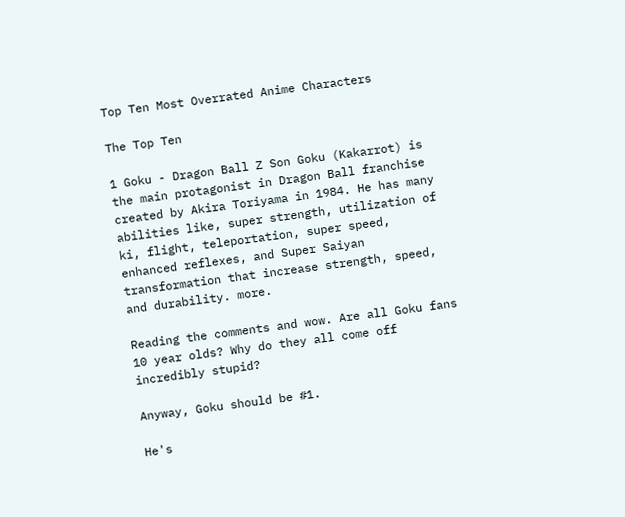Top Ten Most Overrated Anime Characters

The Top Ten

1 Goku - Dragon Ball Z Son Goku (Kakarrot) is the main protagonist in Dragon Ball franchise created by Akira Toriyama in 1984. He has many abilities like, super strength, utilization of ki, flight, teleportation, super speed, enhanced reflexes, and Super Saiyan transformation that increase strength, speed, and durability. more.

Reading the comments and wow. Are all Goku fans 10 year olds? Why do they all come off incredibly stupid?

Anyway, Goku should be #1.

He's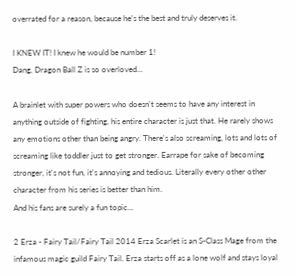overrated for a reason, because he's the best and truly deserves it.

I KNEW IT! I knew he would be number 1!
Dang, Dragon Ball Z is so overloved...

A brainlet with super powers who doesn't seems to have any interest in anything outside of fighting, his entire character is just that. He rarely shows any emotions other than being angry. There's also screaming, lots and lots of screaming like toddler just to get stronger. Earrape for sake of becoming stronger, it's not fun, it's annoying and tedious. Literally every other other character from his series is better than him.
And his fans are surely a fun topic...

2 Erza - Fairy Tail/Fairy Tail 2014 Erza Scarlet is an S-Class Mage from the infamous magic guild Fairy Tail. Erza starts off as a lone wolf and stays loyal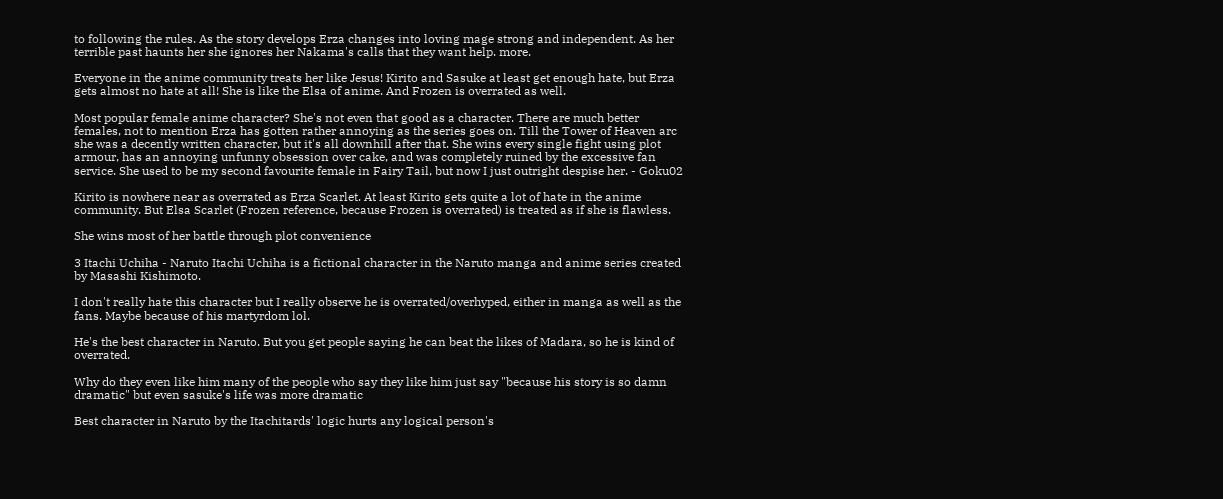to following the rules. As the story develops Erza changes into loving mage strong and independent. As her terrible past haunts her she ignores her Nakama's calls that they want help. more.

Everyone in the anime community treats her like Jesus! Kirito and Sasuke at least get enough hate, but Erza gets almost no hate at all! She is like the Elsa of anime. And Frozen is overrated as well.

Most popular female anime character? She's not even that good as a character. There are much better females, not to mention Erza has gotten rather annoying as the series goes on. Till the Tower of Heaven arc she was a decently written character, but it's all downhill after that. She wins every single fight using plot armour, has an annoying unfunny obsession over cake, and was completely ruined by the excessive fan service. She used to be my second favourite female in Fairy Tail, but now I just outright despise her. - Goku02

Kirito is nowhere near as overrated as Erza Scarlet. At least Kirito gets quite a lot of hate in the anime community. But Elsa Scarlet (Frozen reference, because Frozen is overrated) is treated as if she is flawless.

She wins most of her battle through plot convenience

3 Itachi Uchiha - Naruto Itachi Uchiha is a fictional character in the Naruto manga and anime series created by Masashi Kishimoto.

I don't really hate this character but I really observe he is overrated/overhyped, either in manga as well as the fans. Maybe because of his martyrdom lol.

He's the best character in Naruto. But you get people saying he can beat the likes of Madara, so he is kind of overrated.

Why do they even like him many of the people who say they like him just say "because his story is so damn dramatic" but even sasuke's life was more dramatic

Best character in Naruto by the Itachitards' logic hurts any logical person's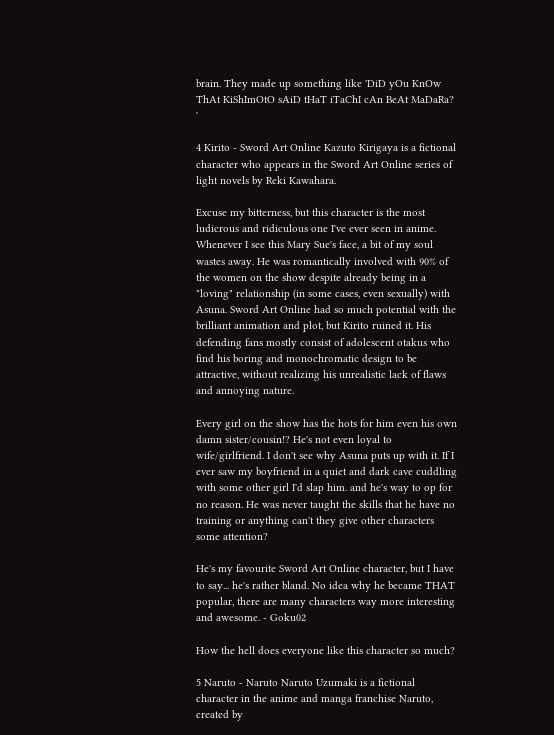brain. They made up something like 'DiD yOu KnOw ThAt KiShImOtO sAiD tHaT iTaChI cAn BeAt MaDaRa? '

4 Kirito - Sword Art Online Kazuto Kirigaya is a fictional character who appears in the Sword Art Online series of light novels by Reki Kawahara.

Excuse my bitterness, but this character is the most ludicrous and ridiculous one I've ever seen in anime. Whenever I see this Mary Sue's face, a bit of my soul wastes away. He was romantically involved with 90% of the women on the show despite already being in a "loving" relationship (in some cases, even sexually) with Asuna. Sword Art Online had so much potential with the brilliant animation and plot, but Kirito ruined it. His defending fans mostly consist of adolescent otakus who find his boring and monochromatic design to be attractive, without realizing his unrealistic lack of flaws and annoying nature.

Every girl on the show has the hots for him even his own damn sister/cousin!? He's not even loyal to wife/girlfriend. I don't see why Asuna puts up with it. If I ever saw my boyfriend in a quiet and dark cave cuddling with some other girl I'd slap him. and he's way to op for no reason. He was never taught the skills that he have no training or anything can't they give other characters some attention?

He's my favourite Sword Art Online character, but I have to say... he's rather bland. No idea why he became THAT popular, there are many characters way more interesting and awesome. - Goku02

How the hell does everyone like this character so much?

5 Naruto - Naruto Naruto Uzumaki is a fictional character in the anime and manga franchise Naruto, created by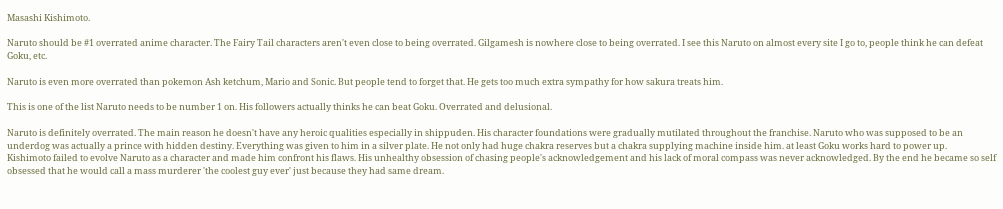Masashi Kishimoto.

Naruto should be #1 overrated anime character. The Fairy Tail characters aren't even close to being overrated. Gilgamesh is nowhere close to being overrated. I see this Naruto on almost every site I go to, people think he can defeat Goku, etc.

Naruto is even more overrated than pokemon Ash ketchum, Mario and Sonic. But people tend to forget that. He gets too much extra sympathy for how sakura treats him.

This is one of the list Naruto needs to be number 1 on. His followers actually thinks he can beat Goku. Overrated and delusional.

Naruto is definitely overrated. The main reason he doesn't have any heroic qualities especially in shippuden. His character foundations were gradually mutilated throughout the franchise. Naruto who was supposed to be an underdog was actually a prince with hidden destiny. Everything was given to him in a silver plate. He not only had huge chakra reserves but a chakra supplying machine inside him. at least Goku works hard to power up.
Kishimoto failed to evolve Naruto as a character and made him confront his flaws. His unhealthy obsession of chasing people's acknowledgement and his lack of moral compass was never acknowledged. By the end he became so self obsessed that he would call a mass murderer 'the coolest guy ever' just because they had same dream.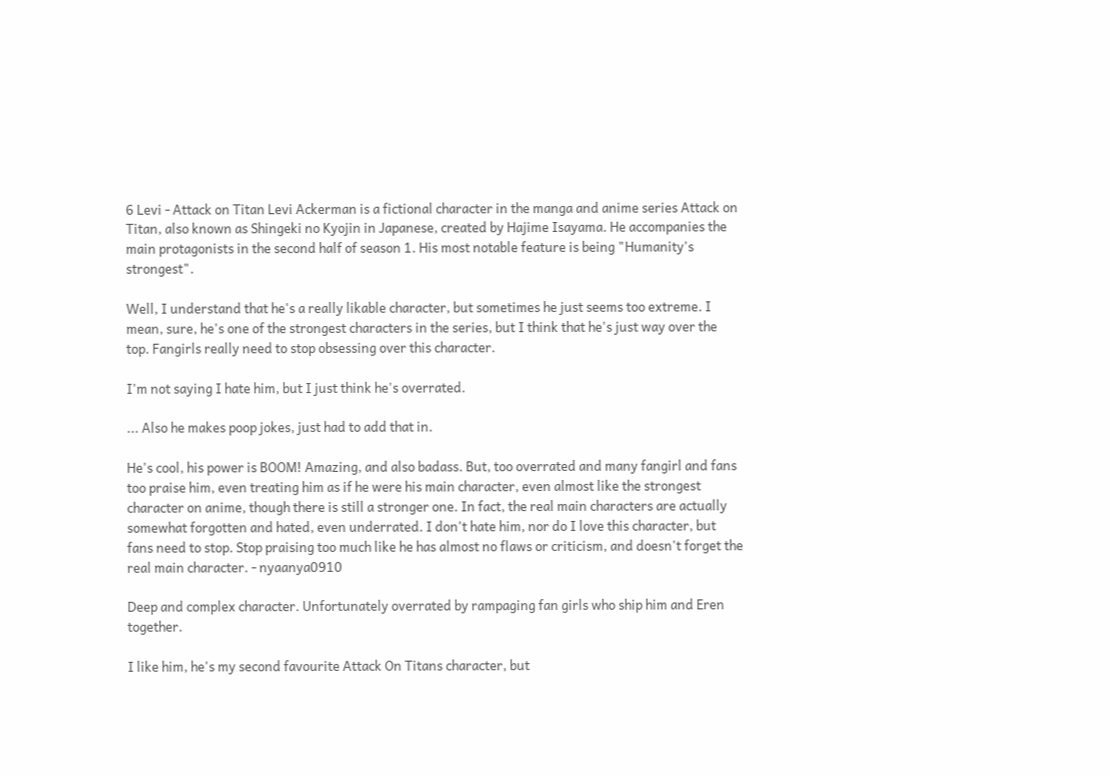6 Levi - Attack on Titan Levi Ackerman is a fictional character in the manga and anime series Attack on Titan, also known as Shingeki no Kyojin in Japanese, created by Hajime Isayama. He accompanies the main protagonists in the second half of season 1. His most notable feature is being "Humanity's strongest".

Well, I understand that he's a really likable character, but sometimes he just seems too extreme. I mean, sure, he's one of the strongest characters in the series, but I think that he's just way over the top. Fangirls really need to stop obsessing over this character.

I'm not saying I hate him, but I just think he's overrated.

... Also he makes poop jokes, just had to add that in.

He's cool, his power is BOOM! Amazing, and also badass. But, too overrated and many fangirl and fans too praise him, even treating him as if he were his main character, even almost like the strongest character on anime, though there is still a stronger one. In fact, the real main characters are actually somewhat forgotten and hated, even underrated. I don't hate him, nor do I love this character, but fans need to stop. Stop praising too much like he has almost no flaws or criticism, and doesn't forget the real main character. - nyaanya0910

Deep and complex character. Unfortunately overrated by rampaging fan girls who ship him and Eren together.

I like him, he's my second favourite Attack On Titans character, but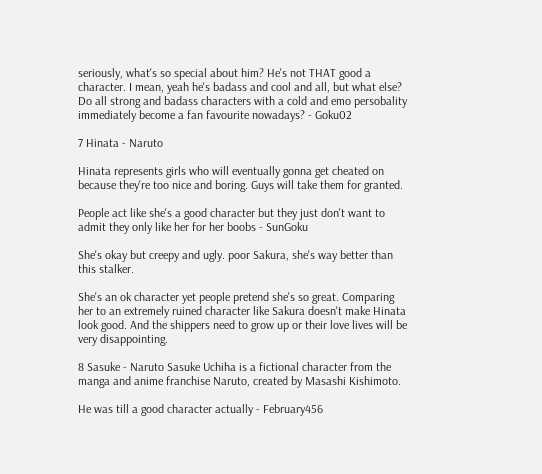seriously, what's so special about him? He's not THAT good a character. I mean, yeah he's badass and cool and all, but what else? Do all strong and badass characters with a cold and emo persobality immediately become a fan favourite nowadays? - Goku02

7 Hinata - Naruto

Hinata represents girls who will eventually gonna get cheated on because they're too nice and boring. Guys will take them for granted.

People act like she's a good character but they just don't want to admit they only like her for her boobs - SunGoku

She's okay but creepy and ugly. poor Sakura, she's way better than this stalker.

She's an ok character yet people pretend she's so great. Comparing her to an extremely ruined character like Sakura doesn't make Hinata look good. And the shippers need to grow up or their love lives will be very disappointing.

8 Sasuke - Naruto Sasuke Uchiha is a fictional character from the manga and anime franchise Naruto, created by Masashi Kishimoto.

He was till a good character actually - February456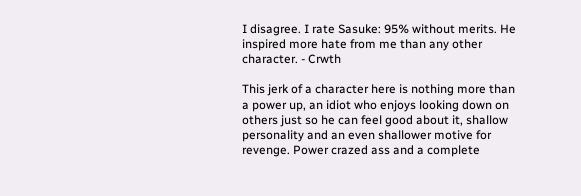I disagree. I rate Sasuke: 95% without merits. He inspired more hate from me than any other character. - Crwth

This jerk of a character here is nothing more than a power up, an idiot who enjoys looking down on others just so he can feel good about it, shallow personality and an even shallower motive for revenge. Power crazed ass and a complete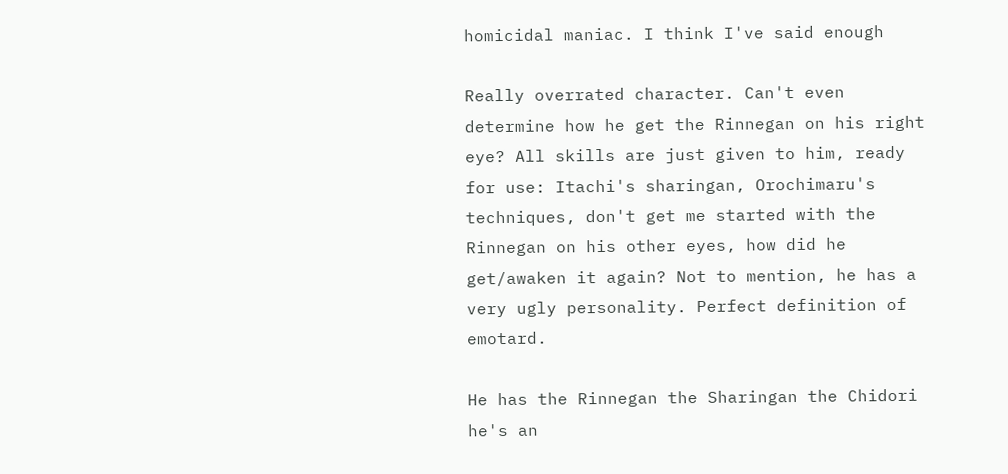homicidal maniac. I think I've said enough

Really overrated character. Can't even determine how he get the Rinnegan on his right eye? All skills are just given to him, ready for use: Itachi's sharingan, Orochimaru's techniques, don't get me started with the Rinnegan on his other eyes, how did he get/awaken it again? Not to mention, he has a very ugly personality. Perfect definition of emotard.

He has the Rinnegan the Sharingan the Chidori he's an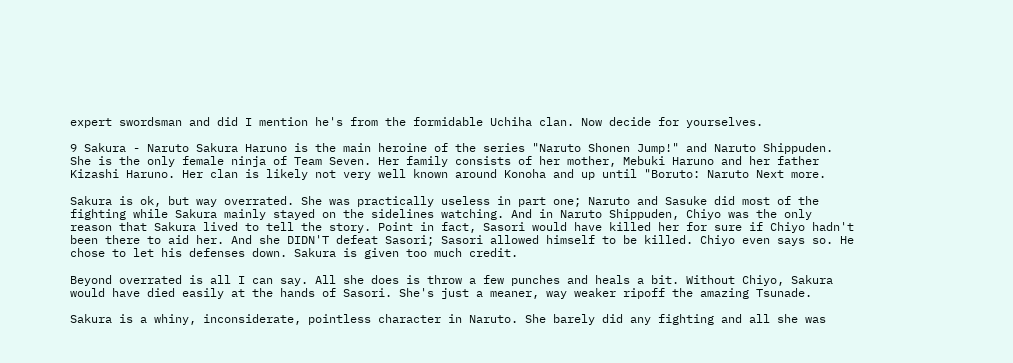expert swordsman and did I mention he's from the formidable Uchiha clan. Now decide for yourselves.

9 Sakura - Naruto Sakura Haruno is the main heroine of the series "Naruto Shonen Jump!" and Naruto Shippuden. She is the only female ninja of Team Seven. Her family consists of her mother, Mebuki Haruno and her father Kizashi Haruno. Her clan is likely not very well known around Konoha and up until "Boruto: Naruto Next more.

Sakura is ok, but way overrated. She was practically useless in part one; Naruto and Sasuke did most of the fighting while Sakura mainly stayed on the sidelines watching. And in Naruto Shippuden, Chiyo was the only reason that Sakura lived to tell the story. Point in fact, Sasori would have killed her for sure if Chiyo hadn't been there to aid her. And she DIDN'T defeat Sasori; Sasori allowed himself to be killed. Chiyo even says so. He chose to let his defenses down. Sakura is given too much credit.

Beyond overrated is all I can say. All she does is throw a few punches and heals a bit. Without Chiyo, Sakura would have died easily at the hands of Sasori. She's just a meaner, way weaker ripoff the amazing Tsunade.

Sakura is a whiny, inconsiderate, pointless character in Naruto. She barely did any fighting and all she was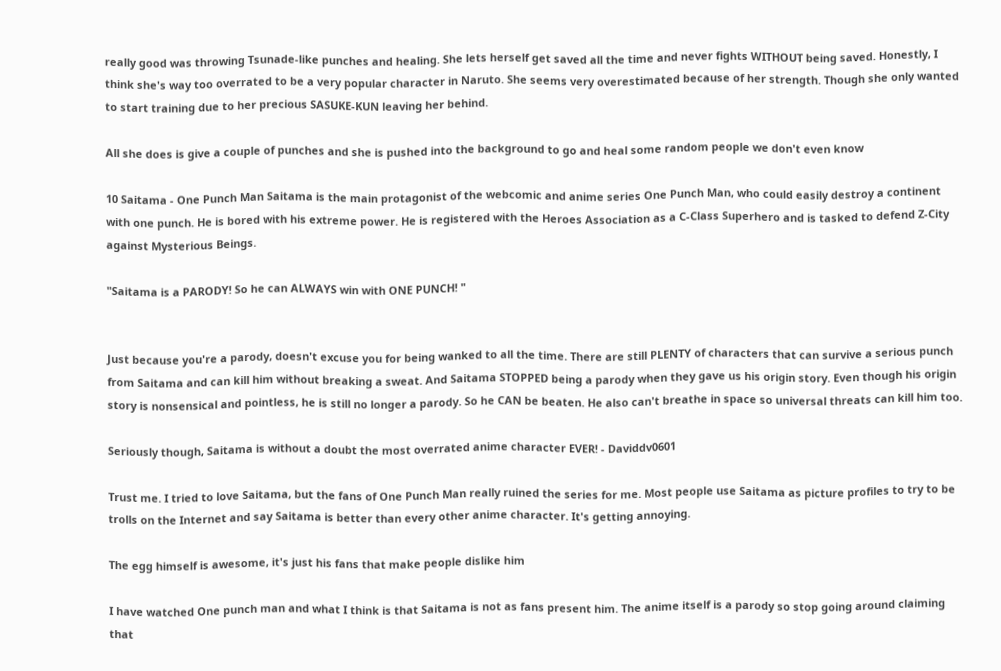really good was throwing Tsunade-like punches and healing. She lets herself get saved all the time and never fights WITHOUT being saved. Honestly, I think she's way too overrated to be a very popular character in Naruto. She seems very overestimated because of her strength. Though she only wanted to start training due to her precious SASUKE-KUN leaving her behind.

All she does is give a couple of punches and she is pushed into the background to go and heal some random people we don't even know

10 Saitama - One Punch Man Saitama is the main protagonist of the webcomic and anime series One Punch Man, who could easily destroy a continent with one punch. He is bored with his extreme power. He is registered with the Heroes Association as a C-Class Superhero and is tasked to defend Z-City against Mysterious Beings.

"Saitama is a PARODY! So he can ALWAYS win with ONE PUNCH! "


Just because you're a parody, doesn't excuse you for being wanked to all the time. There are still PLENTY of characters that can survive a serious punch from Saitama and can kill him without breaking a sweat. And Saitama STOPPED being a parody when they gave us his origin story. Even though his origin story is nonsensical and pointless, he is still no longer a parody. So he CAN be beaten. He also can't breathe in space so universal threats can kill him too.

Seriously though, Saitama is without a doubt the most overrated anime character EVER! - Daviddv0601

Trust me. I tried to love Saitama, but the fans of One Punch Man really ruined the series for me. Most people use Saitama as picture profiles to try to be trolls on the Internet and say Saitama is better than every other anime character. It's getting annoying.

The egg himself is awesome, it's just his fans that make people dislike him

I have watched One punch man and what I think is that Saitama is not as fans present him. The anime itself is a parody so stop going around claiming that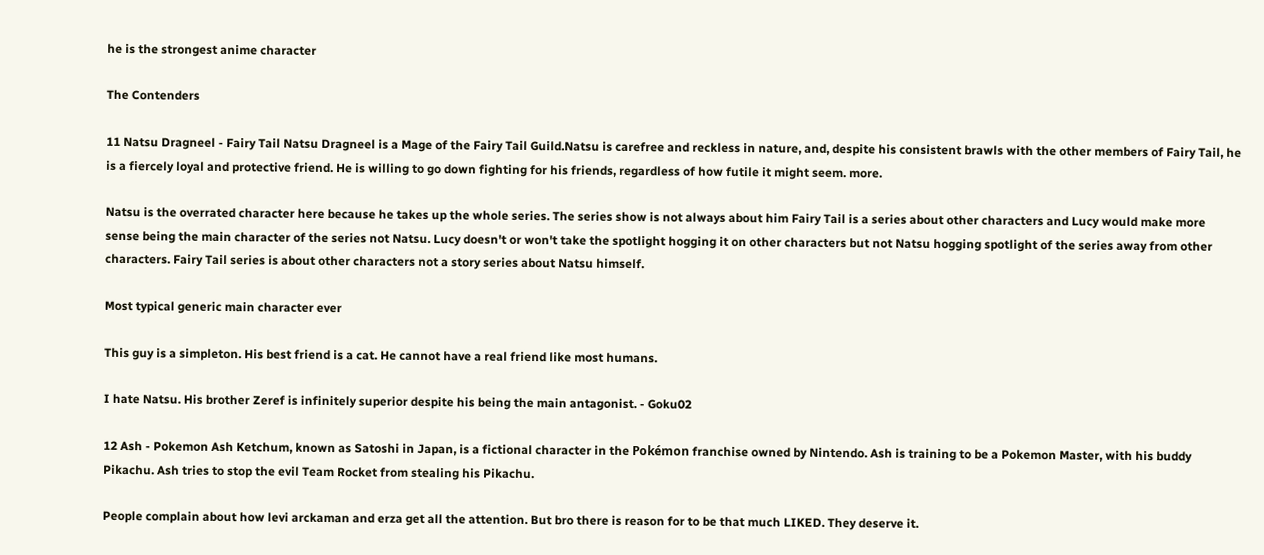he is the strongest anime character

The Contenders

11 Natsu Dragneel - Fairy Tail Natsu Dragneel is a Mage of the Fairy Tail Guild.Natsu is carefree and reckless in nature, and, despite his consistent brawls with the other members of Fairy Tail, he is a fiercely loyal and protective friend. He is willing to go down fighting for his friends, regardless of how futile it might seem. more.

Natsu is the overrated character here because he takes up the whole series. The series show is not always about him Fairy Tail is a series about other characters and Lucy would make more sense being the main character of the series not Natsu. Lucy doesn't or won't take the spotlight hogging it on other characters but not Natsu hogging spotlight of the series away from other characters. Fairy Tail series is about other characters not a story series about Natsu himself.

Most typical generic main character ever

This guy is a simpleton. His best friend is a cat. He cannot have a real friend like most humans.

I hate Natsu. His brother Zeref is infinitely superior despite his being the main antagonist. - Goku02

12 Ash - Pokemon Ash Ketchum, known as Satoshi in Japan, is a fictional character in the Pokémon franchise owned by Nintendo. Ash is training to be a Pokemon Master, with his buddy Pikachu. Ash tries to stop the evil Team Rocket from stealing his Pikachu.

People complain about how levi arckaman and erza get all the attention. But bro there is reason for to be that much LIKED. They deserve it.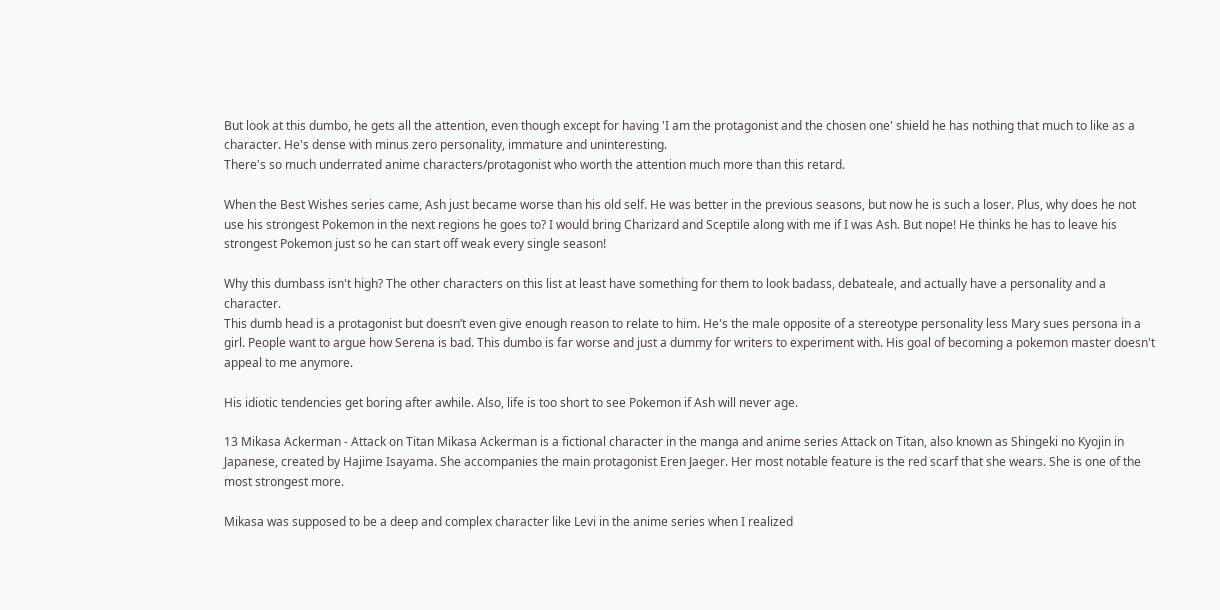But look at this dumbo, he gets all the attention, even though except for having 'I am the protagonist and the chosen one' shield he has nothing that much to like as a character. He's dense with minus zero personality, immature and uninteresting.
There's so much underrated anime characters/protagonist who worth the attention much more than this retard.

When the Best Wishes series came, Ash just became worse than his old self. He was better in the previous seasons, but now he is such a loser. Plus, why does he not use his strongest Pokemon in the next regions he goes to? I would bring Charizard and Sceptile along with me if I was Ash. But nope! He thinks he has to leave his strongest Pokemon just so he can start off weak every single season!

Why this dumbass isn't high? The other characters on this list at least have something for them to look badass, debateale, and actually have a personality and a character.
This dumb head is a protagonist but doesn’t even give enough reason to relate to him. He's the male opposite of a stereotype personality less Mary sues persona in a girl. People want to argue how Serena is bad. This dumbo is far worse and just a dummy for writers to experiment with. His goal of becoming a pokemon master doesn't appeal to me anymore.

His idiotic tendencies get boring after awhile. Also, life is too short to see Pokemon if Ash will never age.

13 Mikasa Ackerman - Attack on Titan Mikasa Ackerman is a fictional character in the manga and anime series Attack on Titan, also known as Shingeki no Kyojin in Japanese, created by Hajime Isayama. She accompanies the main protagonist Eren Jaeger. Her most notable feature is the red scarf that she wears. She is one of the most strongest more.

Mikasa was supposed to be a deep and complex character like Levi in the anime series when I realized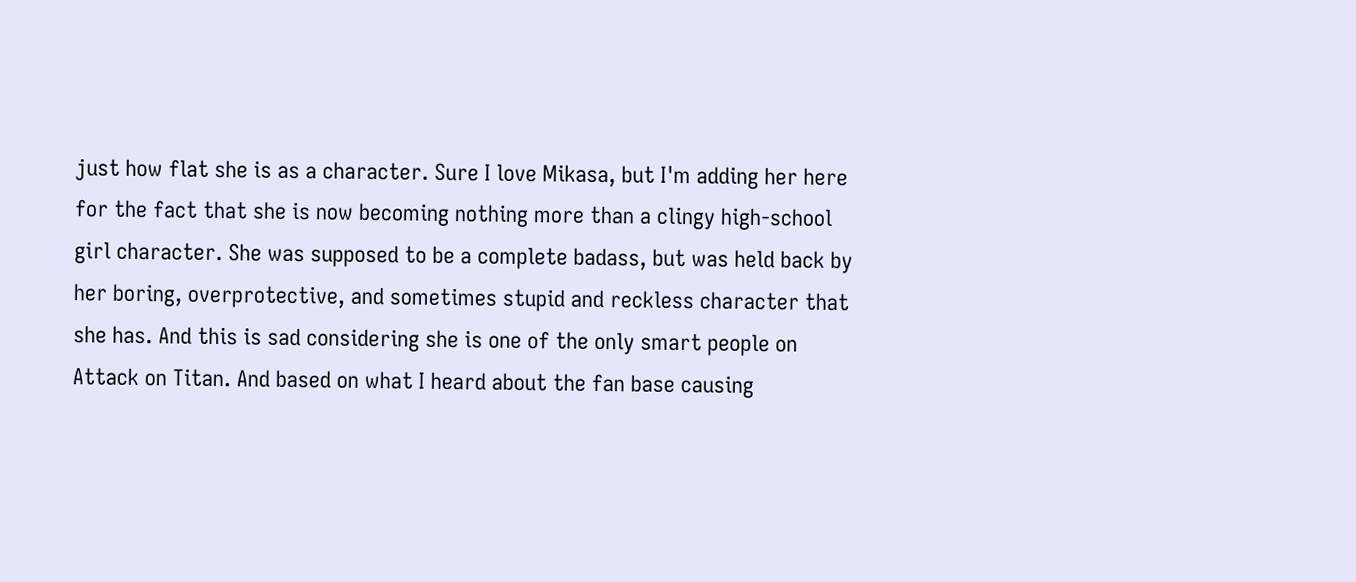just how flat she is as a character. Sure I love Mikasa, but I'm adding her here for the fact that she is now becoming nothing more than a clingy high-school girl character. She was supposed to be a complete badass, but was held back by her boring, overprotective, and sometimes stupid and reckless character that she has. And this is sad considering she is one of the only smart people on Attack on Titan. And based on what I heard about the fan base causing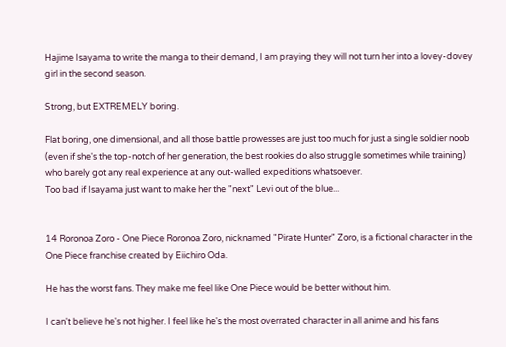Hajime Isayama to write the manga to their demand, I am praying they will not turn her into a lovey-dovey girl in the second season.

Strong, but EXTREMELY boring.

Flat boring, one dimensional, and all those battle prowesses are just too much for just a single soldier noob (even if she's the top-notch of her generation, the best rookies do also struggle sometimes while training) who barely got any real experience at any out-walled expeditions whatsoever.
Too bad if Isayama just want to make her the "next" Levi out of the blue...


14 Roronoa Zoro - One Piece Roronoa Zoro, nicknamed "Pirate Hunter" Zoro, is a fictional character in the One Piece franchise created by Eiichiro Oda.

He has the worst fans. They make me feel like One Piece would be better without him.

I can't believe he's not higher. I feel like he's the most overrated character in all anime and his fans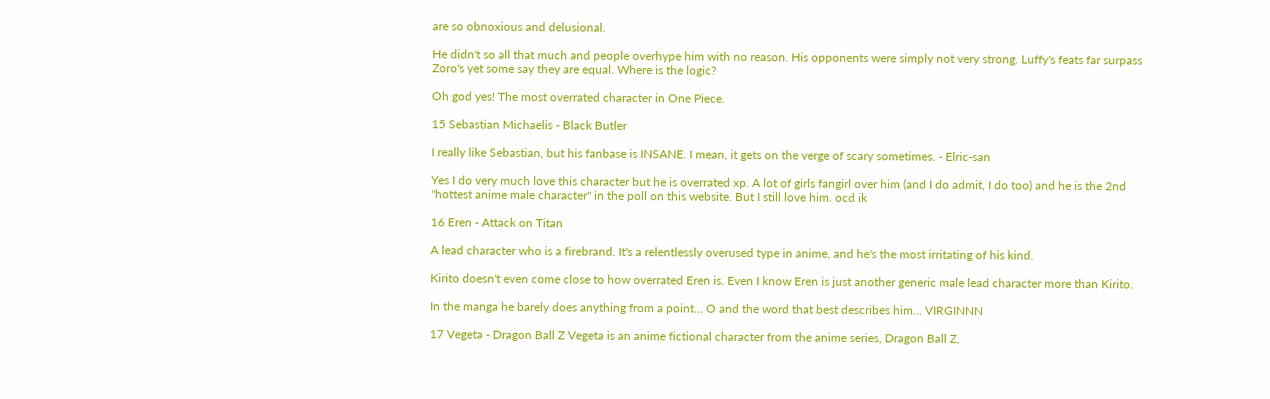are so obnoxious and delusional.

He didn't so all that much and people overhype him with no reason. His opponents were simply not very strong. Luffy's feats far surpass Zoro's yet some say they are equal. Where is the logic?

Oh god yes! The most overrated character in One Piece.

15 Sebastian Michaelis - Black Butler

I really like Sebastian, but his fanbase is INSANE. I mean, it gets on the verge of scary sometimes. - Elric-san

Yes I do very much love this character but he is overrated xp. A lot of girls fangirl over him (and I do admit, I do too) and he is the 2nd "hottest anime male character" in the poll on this website. But I still love him. ocd ik

16 Eren - Attack on Titan

A lead character who is a firebrand. It's a relentlessly overused type in anime, and he's the most irritating of his kind.

Kirito doesn't even come close to how overrated Eren is. Even I know Eren is just another generic male lead character more than Kirito.

In the manga he barely does anything from a point... O and the word that best describes him... VIRGINNN

17 Vegeta - Dragon Ball Z Vegeta is an anime fictional character from the anime series, Dragon Ball Z,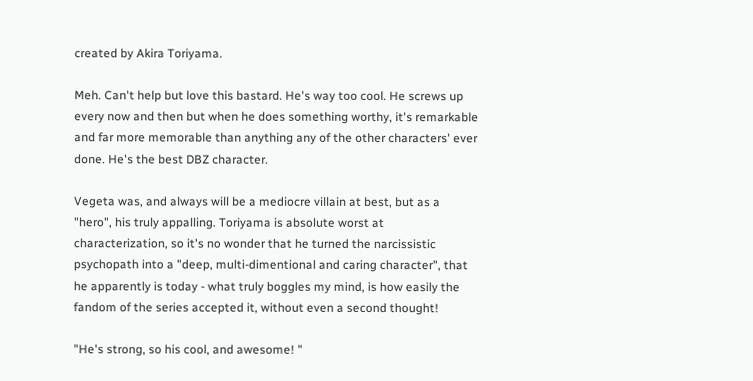created by Akira Toriyama.

Meh. Can't help but love this bastard. He's way too cool. He screws up every now and then but when he does something worthy, it's remarkable and far more memorable than anything any of the other characters' ever done. He's the best DBZ character.

Vegeta was, and always will be a mediocre villain at best, but as a "hero", his truly appalling. Toriyama is absolute worst at characterization, so it's no wonder that he turned the narcissistic psychopath into a "deep, multi-dimentional and caring character", that he apparently is today - what truly boggles my mind, is how easily the fandom of the series accepted it, without even a second thought!

"He's strong, so his cool, and awesome! "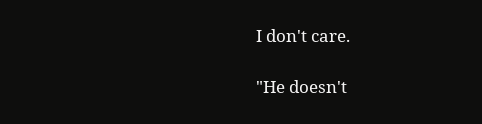I don't care.

"He doesn't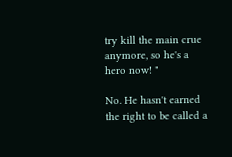try kill the main crue anymore, so he's a hero now! "

No. He hasn't earned the right to be called a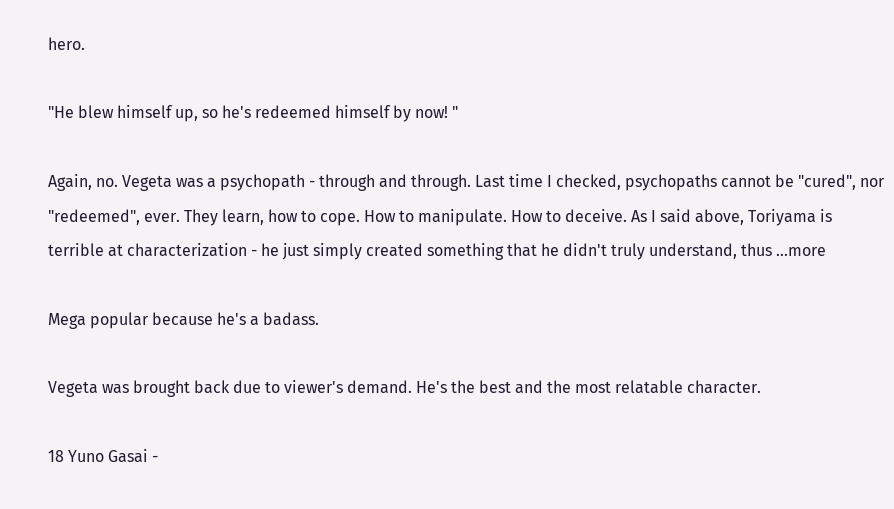hero.

"He blew himself up, so he's redeemed himself by now! "

Again, no. Vegeta was a psychopath - through and through. Last time I checked, psychopaths cannot be "cured", nor "redeemed", ever. They learn, how to cope. How to manipulate. How to deceive. As I said above, Toriyama is terrible at characterization - he just simply created something that he didn't truly understand, thus ...more

Mega popular because he's a badass.

Vegeta was brought back due to viewer's demand. He's the best and the most relatable character.

18 Yuno Gasai -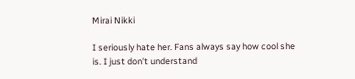Mirai Nikki

I seriously hate her. Fans always say how cool she is. I just don't understand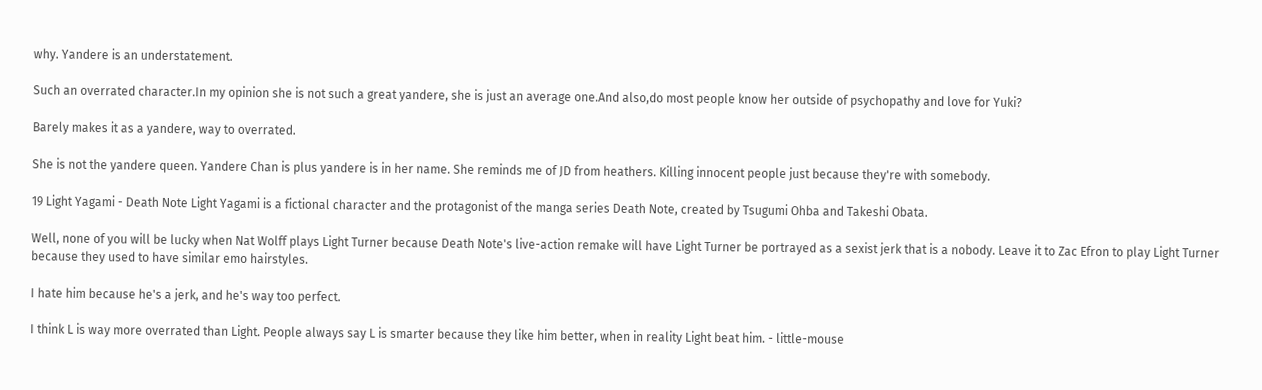why. Yandere is an understatement.

Such an overrated character.In my opinion she is not such a great yandere, she is just an average one.And also,do most people know her outside of psychopathy and love for Yuki?

Barely makes it as a yandere, way to overrated.

She is not the yandere queen. Yandere Chan is plus yandere is in her name. She reminds me of JD from heathers. Killing innocent people just because they're with somebody.

19 Light Yagami - Death Note Light Yagami is a fictional character and the protagonist of the manga series Death Note, created by Tsugumi Ohba and Takeshi Obata.

Well, none of you will be lucky when Nat Wolff plays Light Turner because Death Note's live-action remake will have Light Turner be portrayed as a sexist jerk that is a nobody. Leave it to Zac Efron to play Light Turner because they used to have similar emo hairstyles.

I hate him because he's a jerk, and he's way too perfect.

I think L is way more overrated than Light. People always say L is smarter because they like him better, when in reality Light beat him. - little-mouse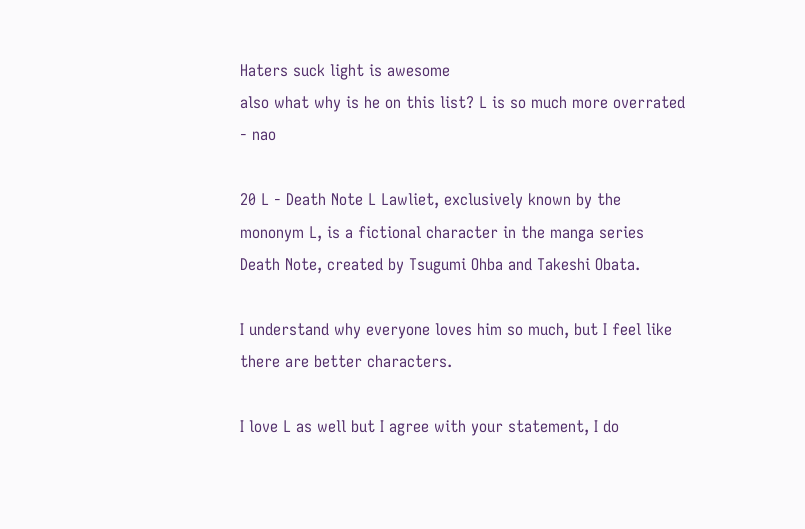Haters suck light is awesome
also what why is he on this list? L is so much more overrated - nao

20 L - Death Note L Lawliet, exclusively known by the mononym L, is a fictional character in the manga series Death Note, created by Tsugumi Ohba and Takeshi Obata.

I understand why everyone loves him so much, but I feel like there are better characters.

I love L as well but I agree with your statement, I do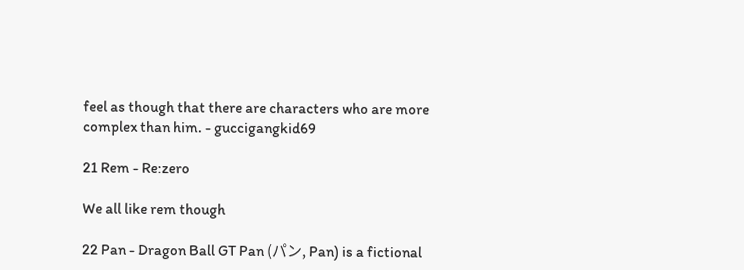feel as though that there are characters who are more complex than him. - guccigangkid69

21 Rem - Re:zero

We all like rem though

22 Pan - Dragon Ball GT Pan (パン, Pan) is a fictional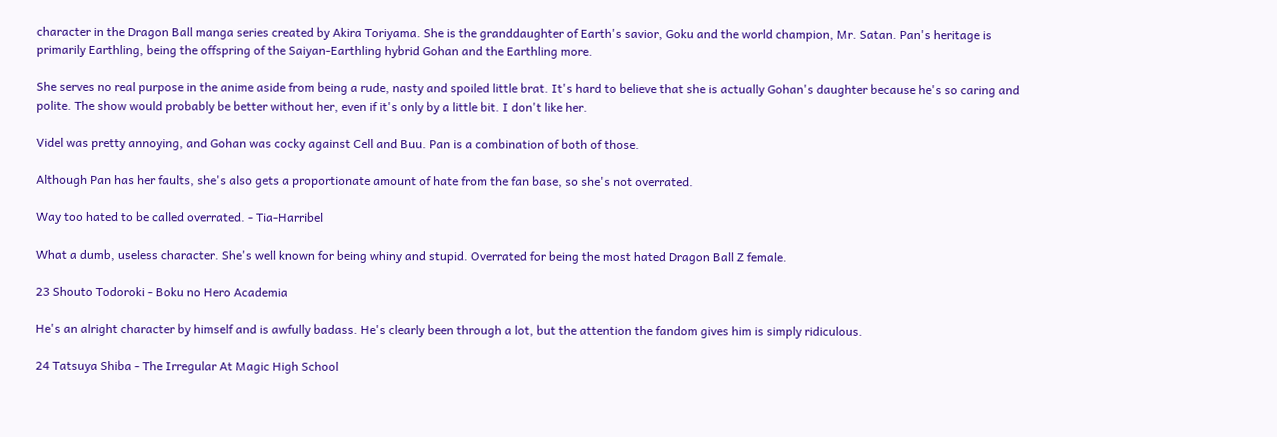character in the Dragon Ball manga series created by Akira Toriyama. She is the granddaughter of Earth's savior, Goku and the world champion, Mr. Satan. Pan's heritage is primarily Earthling, being the offspring of the Saiyan-Earthling hybrid Gohan and the Earthling more.

She serves no real purpose in the anime aside from being a rude, nasty and spoiled little brat. It's hard to believe that she is actually Gohan's daughter because he's so caring and polite. The show would probably be better without her, even if it's only by a little bit. I don't like her.

Videl was pretty annoying, and Gohan was cocky against Cell and Buu. Pan is a combination of both of those.

Although Pan has her faults, she's also gets a proportionate amount of hate from the fan base, so she's not overrated.

Way too hated to be called overrated. - Tia-Harribel

What a dumb, useless character. She's well known for being whiny and stupid. Overrated for being the most hated Dragon Ball Z female.

23 Shouto Todoroki - Boku no Hero Academia

He's an alright character by himself and is awfully badass. He's clearly been through a lot, but the attention the fandom gives him is simply ridiculous.

24 Tatsuya Shiba - The Irregular At Magic High School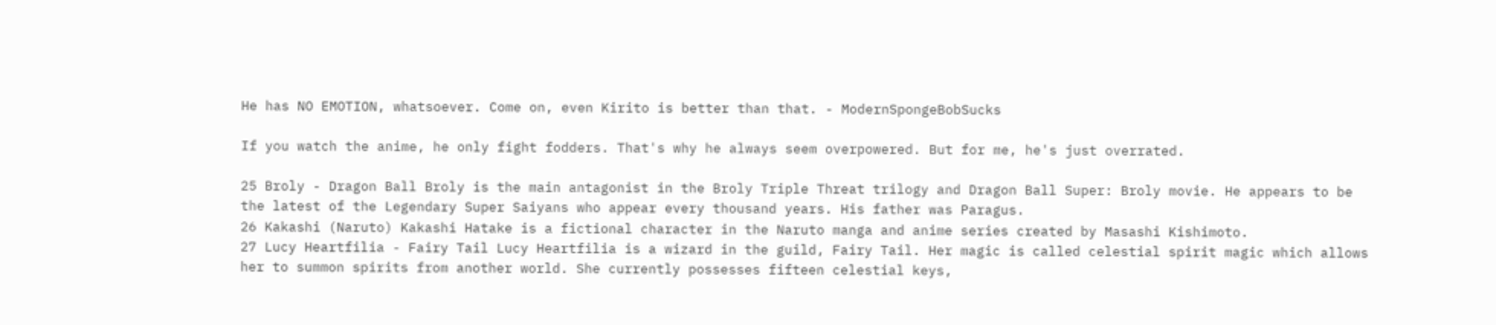He has NO EMOTION, whatsoever. Come on, even Kirito is better than that. - ModernSpongeBobSucks

If you watch the anime, he only fight fodders. That's why he always seem overpowered. But for me, he's just overrated.

25 Broly - Dragon Ball Broly is the main antagonist in the Broly Triple Threat trilogy and Dragon Ball Super: Broly movie. He appears to be the latest of the Legendary Super Saiyans who appear every thousand years. His father was Paragus.
26 Kakashi (Naruto) Kakashi Hatake is a fictional character in the Naruto manga and anime series created by Masashi Kishimoto.
27 Lucy Heartfilia - Fairy Tail Lucy Heartfilia is a wizard in the guild, Fairy Tail. Her magic is called celestial spirit magic which allows her to summon spirits from another world. She currently possesses fifteen celestial keys,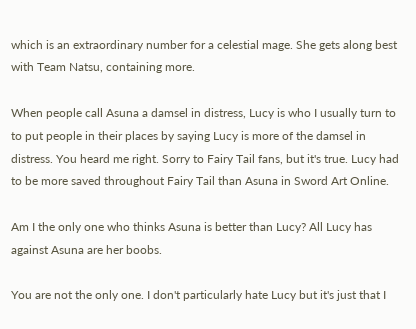which is an extraordinary number for a celestial mage. She gets along best with Team Natsu, containing more.

When people call Asuna a damsel in distress, Lucy is who I usually turn to to put people in their places by saying Lucy is more of the damsel in distress. You heard me right. Sorry to Fairy Tail fans, but it's true. Lucy had to be more saved throughout Fairy Tail than Asuna in Sword Art Online.

Am I the only one who thinks Asuna is better than Lucy? All Lucy has against Asuna are her boobs.

You are not the only one. I don't particularly hate Lucy but it's just that I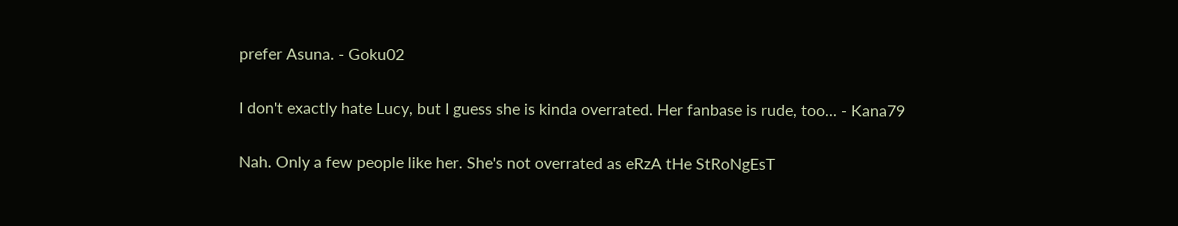prefer Asuna. - Goku02

I don't exactly hate Lucy, but I guess she is kinda overrated. Her fanbase is rude, too... - Kana79

Nah. Only a few people like her. She's not overrated as eRzA tHe StRoNgEsT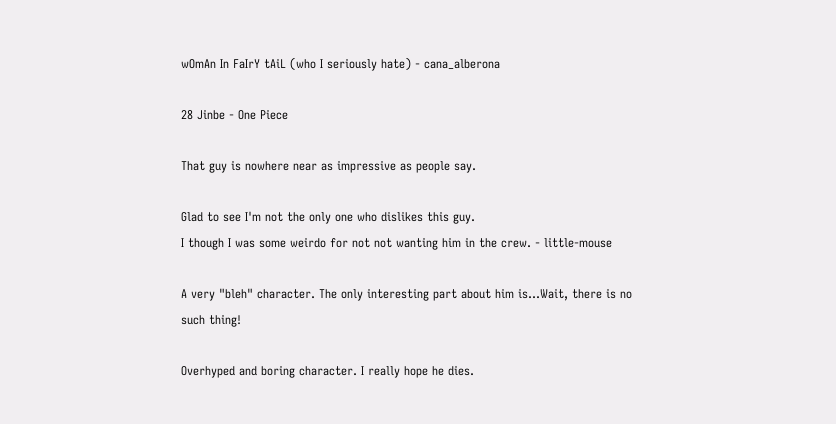wOmAn In FaIrY tAiL (who I seriously hate) - cana_alberona

28 Jinbe - One Piece

That guy is nowhere near as impressive as people say.

Glad to see I'm not the only one who dislikes this guy.
I though I was some weirdo for not not wanting him in the crew. - little-mouse

A very "bleh" character. The only interesting part about him is...Wait, there is no such thing!

Overhyped and boring character. I really hope he dies.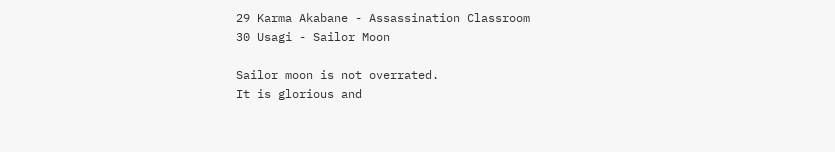29 Karma Akabane - Assassination Classroom
30 Usagi - Sailor Moon

Sailor moon is not overrated.
It is glorious and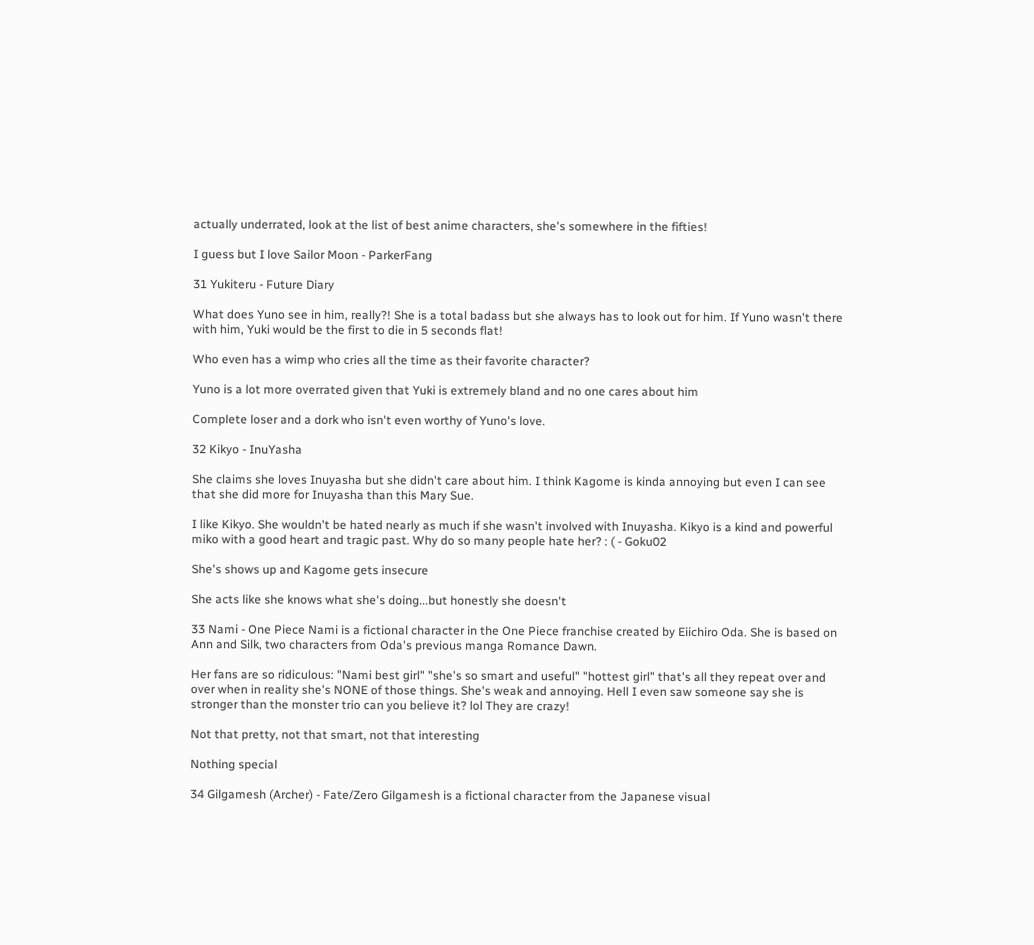actually underrated, look at the list of best anime characters, she's somewhere in the fifties!

I guess but I love Sailor Moon - ParkerFang

31 Yukiteru - Future Diary

What does Yuno see in him, really?! She is a total badass but she always has to look out for him. If Yuno wasn't there with him, Yuki would be the first to die in 5 seconds flat!

Who even has a wimp who cries all the time as their favorite character?

Yuno is a lot more overrated given that Yuki is extremely bland and no one cares about him

Complete loser and a dork who isn't even worthy of Yuno's love.

32 Kikyo - InuYasha

She claims she loves Inuyasha but she didn't care about him. I think Kagome is kinda annoying but even I can see that she did more for Inuyasha than this Mary Sue.

I like Kikyo. She wouldn't be hated nearly as much if she wasn't involved with Inuyasha. Kikyo is a kind and powerful miko with a good heart and tragic past. Why do so many people hate her? : ( - Goku02

She's shows up and Kagome gets insecure

She acts like she knows what she's doing...but honestly she doesn't

33 Nami - One Piece Nami is a fictional character in the One Piece franchise created by Eiichiro Oda. She is based on Ann and Silk, two characters from Oda's previous manga Romance Dawn.

Her fans are so ridiculous: "Nami best girl" "she's so smart and useful" "hottest girl" that's all they repeat over and over when in reality she's NONE of those things. She's weak and annoying. Hell I even saw someone say she is stronger than the monster trio can you believe it? lol They are crazy!

Not that pretty, not that smart, not that interesting

Nothing special

34 Gilgamesh (Archer) - Fate/Zero Gilgamesh is a fictional character from the Japanese visual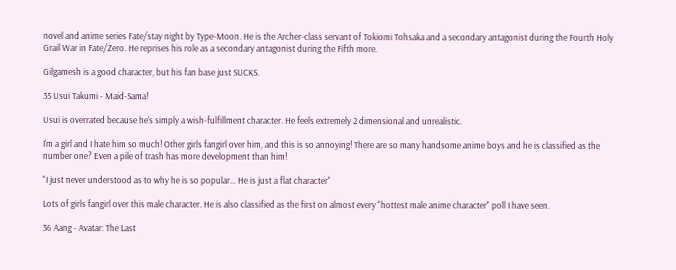novel and anime series Fate/stay night by Type-Moon. He is the Archer-class servant of Tokiomi Tohsaka and a secondary antagonist during the Fourth Holy Grail War in Fate/Zero. He reprises his role as a secondary antagonist during the Fifth more.

Gilgamesh is a good character, but his fan base just SUCKS.

35 Usui Takumi - Maid-Sama!

Usui is overrated because he's simply a wish-fulfillment character. He feels extremely 2 dimensional and unrealistic.

I'm a girl and I hate him so much! Other girls fangirl over him, and this is so annoying! There are so many handsome anime boys and he is classified as the number one? Even a pile of trash has more development than him!

"I just never understood as to why he is so popular... He is just a flat character"

Lots of girls fangirl over this male character. He is also classified as the first on almost every "hottest male anime character" poll I have seen.

36 Aang - Avatar: The Last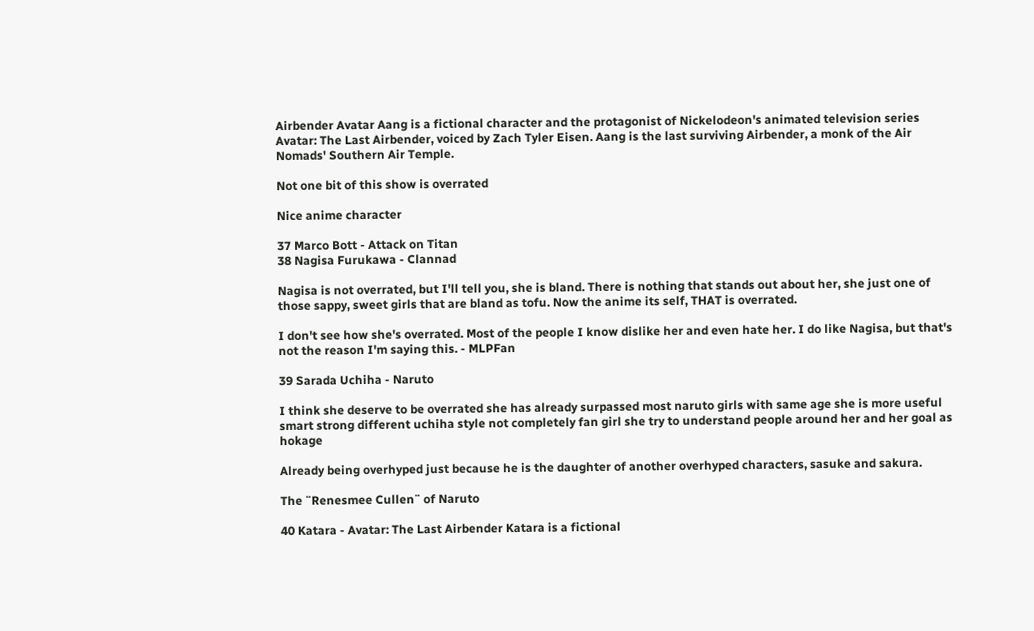Airbender Avatar Aang is a fictional character and the protagonist of Nickelodeon's animated television series Avatar: The Last Airbender, voiced by Zach Tyler Eisen. Aang is the last surviving Airbender, a monk of the Air Nomads' Southern Air Temple.

Not one bit of this show is overrated

Nice anime character

37 Marco Bott - Attack on Titan
38 Nagisa Furukawa - Clannad

Nagisa is not overrated, but I'll tell you, she is bland. There is nothing that stands out about her, she just one of those sappy, sweet girls that are bland as tofu. Now the anime its self, THAT is overrated.

I don't see how she's overrated. Most of the people I know dislike her and even hate her. I do like Nagisa, but that's not the reason I'm saying this. - MLPFan

39 Sarada Uchiha - Naruto

I think she deserve to be overrated she has already surpassed most naruto girls with same age she is more useful smart strong different uchiha style not completely fan girl she try to understand people around her and her goal as hokage

Already being overhyped just because he is the daughter of another overhyped characters, sasuke and sakura.

The ¨Renesmee Cullen¨ of Naruto

40 Katara - Avatar: The Last Airbender Katara is a fictional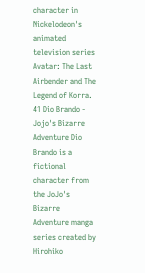character in Nickelodeon's animated television series Avatar: The Last Airbender and The Legend of Korra.
41 Dio Brando - Jojo's Bizarre Adventure Dio Brando is a fictional character from the JoJo's Bizarre Adventure manga series created by Hirohiko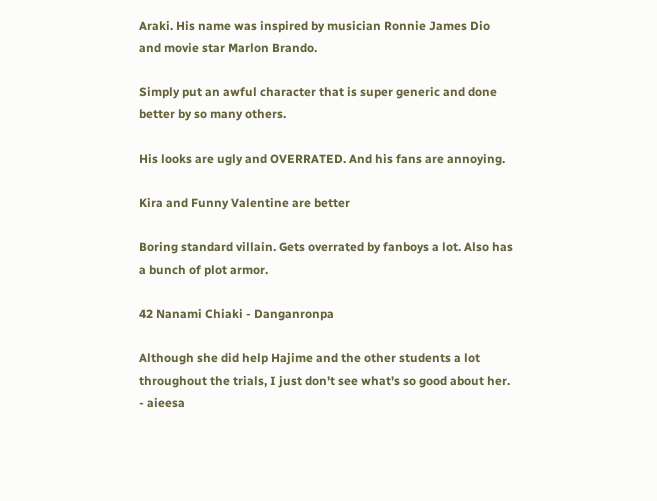Araki. His name was inspired by musician Ronnie James Dio and movie star Marlon Brando.

Simply put an awful character that is super generic and done better by so many others.

His looks are ugly and OVERRATED. And his fans are annoying.

Kira and Funny Valentine are better

Boring standard villain. Gets overrated by fanboys a lot. Also has a bunch of plot armor.

42 Nanami Chiaki - Danganronpa

Although she did help Hajime and the other students a lot throughout the trials, I just don't see what's so good about her. - aieesa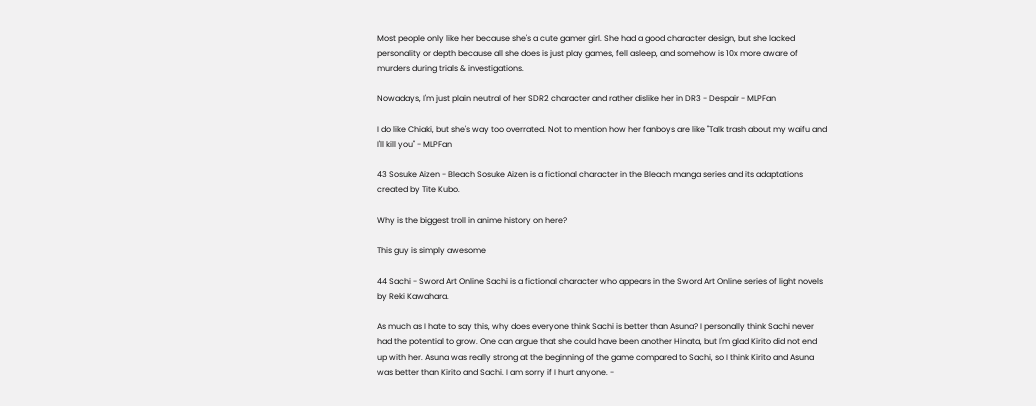Most people only like her because she's a cute gamer girl. She had a good character design, but she lacked personality or depth because all she does is just play games, fell asleep, and somehow is 10x more aware of murders during trials & investigations.

Nowadays, I'm just plain neutral of her SDR2 character and rather dislike her in DR3 - Despair - MLPFan

I do like Chiaki, but she's way too overrated. Not to mention how her fanboys are like "Talk trash about my waifu and I'll kill you" - MLPFan

43 Sosuke Aizen - Bleach Sosuke Aizen is a fictional character in the Bleach manga series and its adaptations created by Tite Kubo.

Why is the biggest troll in anime history on here?

This guy is simply awesome

44 Sachi - Sword Art Online Sachi is a fictional character who appears in the Sword Art Online series of light novels by Reki Kawahara.

As much as I hate to say this, why does everyone think Sachi is better than Asuna? I personally think Sachi never had the potential to grow. One can argue that she could have been another Hinata, but I'm glad Kirito did not end up with her. Asuna was really strong at the beginning of the game compared to Sachi, so I think Kirito and Asuna was better than Kirito and Sachi. I am sorry if I hurt anyone. -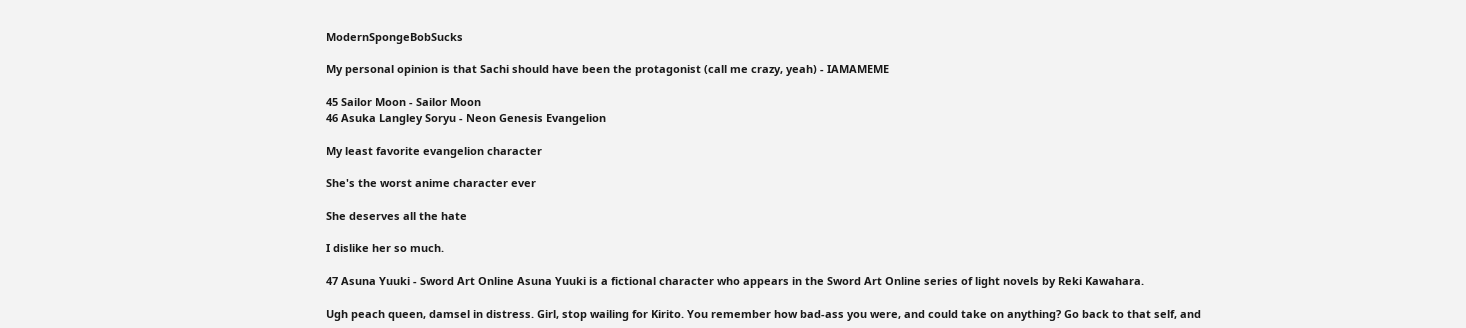ModernSpongeBobSucks

My personal opinion is that Sachi should have been the protagonist (call me crazy, yeah) - IAMAMEME

45 Sailor Moon - Sailor Moon
46 Asuka Langley Soryu - Neon Genesis Evangelion

My least favorite evangelion character

She's the worst anime character ever

She deserves all the hate

I dislike her so much.

47 Asuna Yuuki - Sword Art Online Asuna Yuuki is a fictional character who appears in the Sword Art Online series of light novels by Reki Kawahara.

Ugh peach queen, damsel in distress. Girl, stop wailing for Kirito. You remember how bad-ass you were, and could take on anything? Go back to that self, and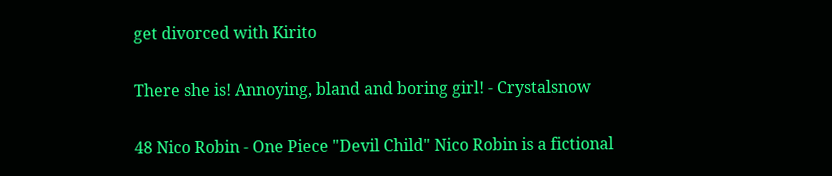get divorced with Kirito

There she is! Annoying, bland and boring girl! - Crystalsnow

48 Nico Robin - One Piece "Devil Child" Nico Robin is a fictional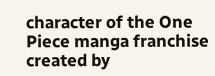character of the One Piece manga franchise created by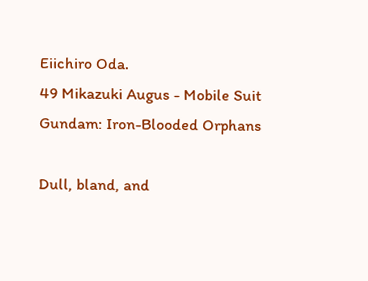Eiichiro Oda.
49 Mikazuki Augus - Mobile Suit Gundam: Iron-Blooded Orphans

Dull, bland, and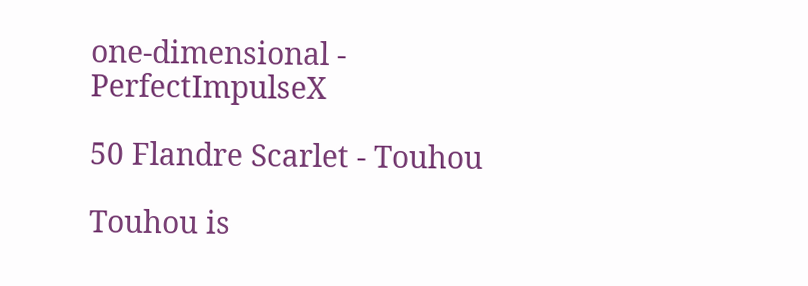one-dimensional - PerfectImpulseX

50 Flandre Scarlet - Touhou

Touhou is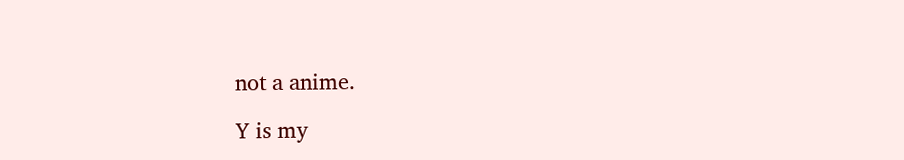not a anime.

Y is my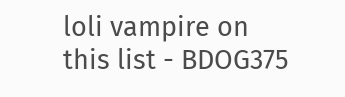loli vampire on this list - BDOG375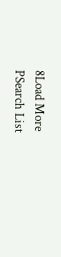8Load More
PSearch List